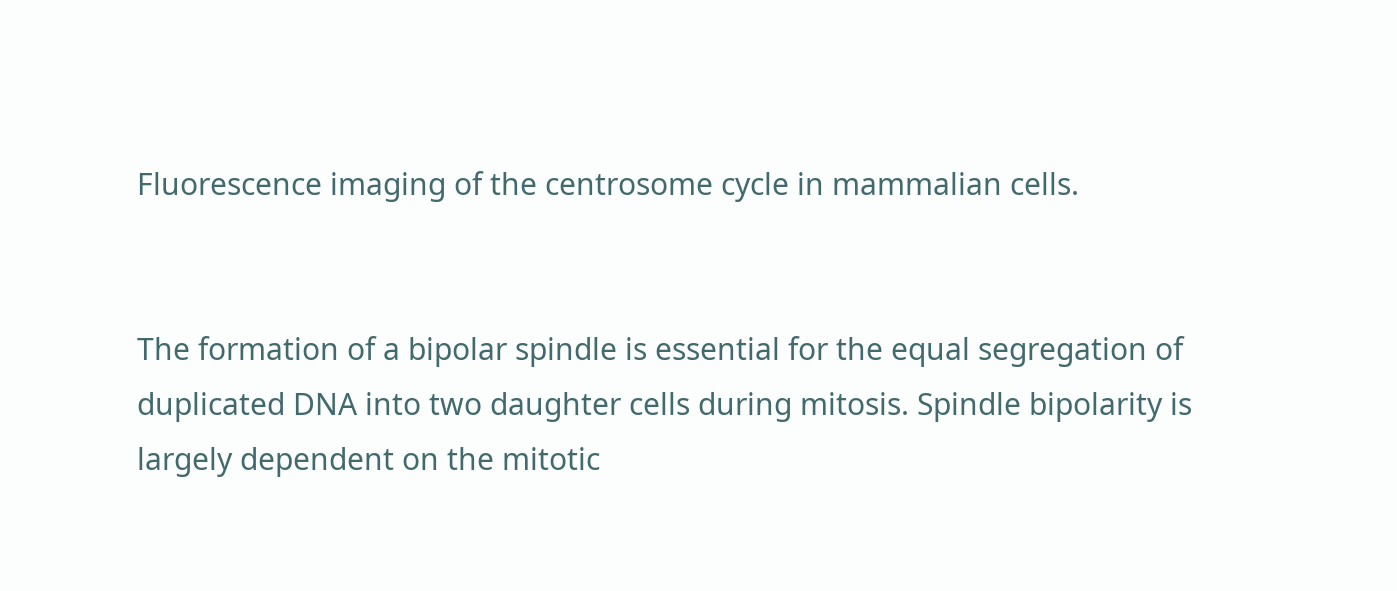Fluorescence imaging of the centrosome cycle in mammalian cells.


The formation of a bipolar spindle is essential for the equal segregation of duplicated DNA into two daughter cells during mitosis. Spindle bipolarity is largely dependent on the mitotic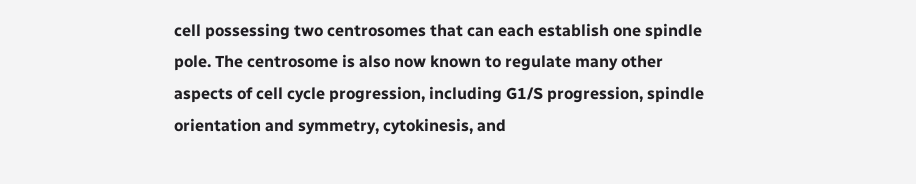cell possessing two centrosomes that can each establish one spindle pole. The centrosome is also now known to regulate many other aspects of cell cycle progression, including G1/S progression, spindle orientation and symmetry, cytokinesis, and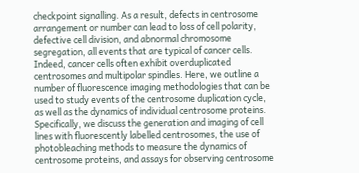checkpoint signalling. As a result, defects in centrosome arrangement or number can lead to loss of cell polarity, defective cell division, and abnormal chromosome segregation, all events that are typical of cancer cells. Indeed, cancer cells often exhibit overduplicated centrosomes and multipolar spindles. Here, we outline a number of fluorescence imaging methodologies that can be used to study events of the centrosome duplication cycle, as well as the dynamics of individual centrosome proteins. Specifically, we discuss the generation and imaging of cell lines with fluorescently labelled centrosomes, the use of photobleaching methods to measure the dynamics of centrosome proteins, and assays for observing centrosome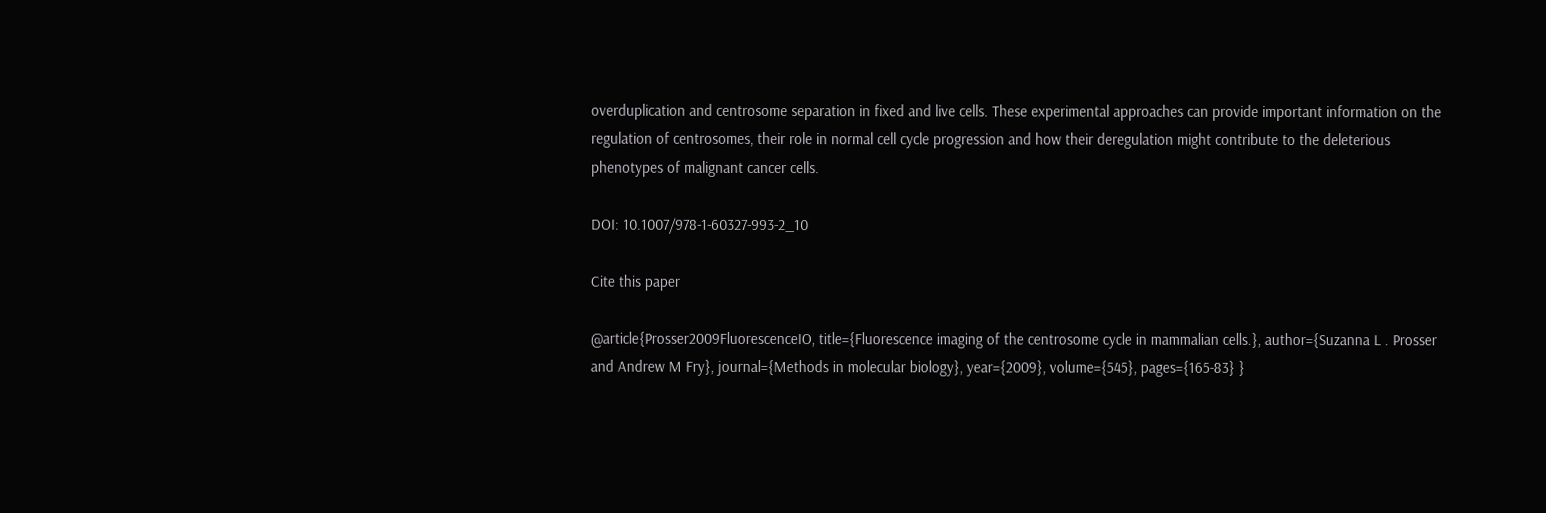overduplication and centrosome separation in fixed and live cells. These experimental approaches can provide important information on the regulation of centrosomes, their role in normal cell cycle progression and how their deregulation might contribute to the deleterious phenotypes of malignant cancer cells.

DOI: 10.1007/978-1-60327-993-2_10

Cite this paper

@article{Prosser2009FluorescenceIO, title={Fluorescence imaging of the centrosome cycle in mammalian cells.}, author={Suzanna L . Prosser and Andrew M Fry}, journal={Methods in molecular biology}, year={2009}, volume={545}, pages={165-83} }